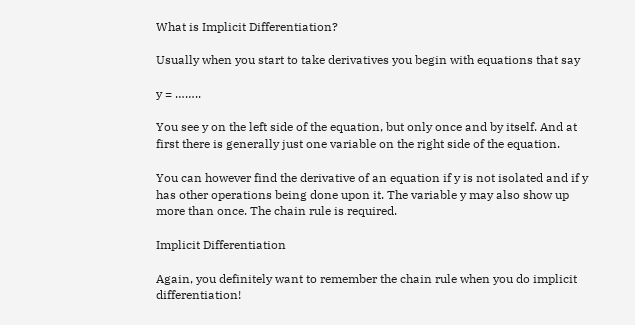What is Implicit Differentiation?

Usually when you start to take derivatives you begin with equations that say

y = ……..

You see y on the left side of the equation, but only once and by itself. And at first there is generally just one variable on the right side of the equation.

You can however find the derivative of an equation if y is not isolated and if y has other operations being done upon it. The variable y may also show up more than once. The chain rule is required.

Implicit Differentiation

Again, you definitely want to remember the chain rule when you do implicit differentiation!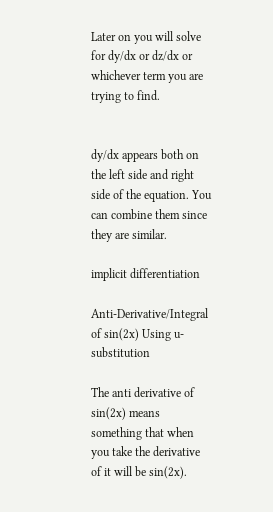Later on you will solve for dy/dx or dz/dx or whichever term you are trying to find.


dy/dx appears both on the left side and right side of the equation. You can combine them since they are similar.

implicit differentiation

Anti-Derivative/Integral of sin(2x) Using u-substitution

The anti derivative of sin(2x) means something that when you take the derivative of it will be sin(2x).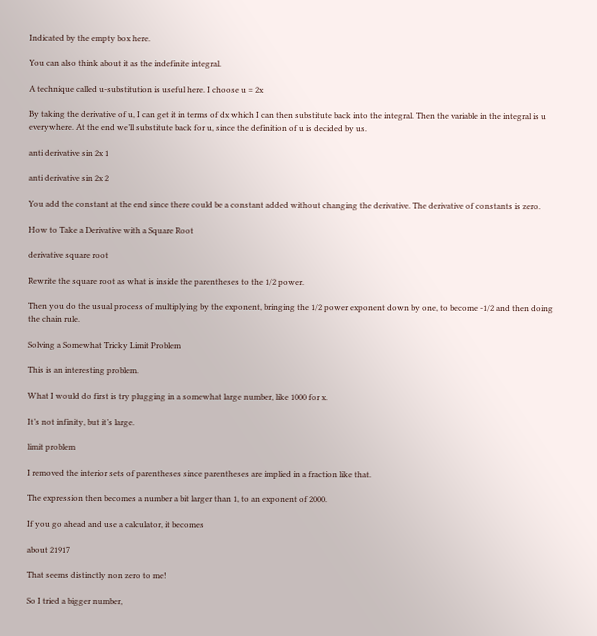Indicated by the empty box here.

You can also think about it as the indefinite integral.

A technique called u-substitution is useful here. I choose u = 2x

By taking the derivative of u, I can get it in terms of dx which I can then substitute back into the integral. Then the variable in the integral is u everywhere. At the end we’ll substitute back for u, since the definition of u is decided by us.

anti derivative sin 2x 1

anti derivative sin 2x 2

You add the constant at the end since there could be a constant added without changing the derivative. The derivative of constants is zero.

How to Take a Derivative with a Square Root

derivative square root

Rewrite the square root as what is inside the parentheses to the 1/2 power.

Then you do the usual process of multiplying by the exponent, bringing the 1/2 power exponent down by one, to become -1/2 and then doing the chain rule.

Solving a Somewhat Tricky Limit Problem

This is an interesting problem.

What I would do first is try plugging in a somewhat large number, like 1000 for x.

It’s not infinity, but it’s large.

limit problem

I removed the interior sets of parentheses since parentheses are implied in a fraction like that.

The expression then becomes a number a bit larger than 1, to an exponent of 2000.

If you go ahead and use a calculator, it becomes

about 21917

That seems distinctly non zero to me!

So I tried a bigger number,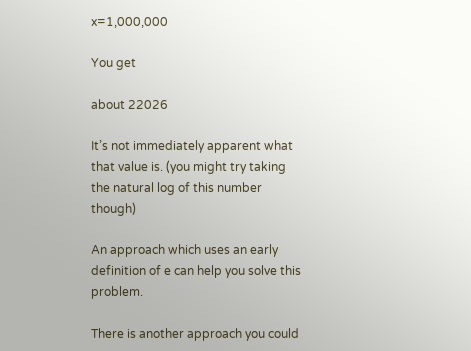x=1,000,000

You get

about 22026

It’s not immediately apparent what that value is. (you might try taking the natural log of this number though)

An approach which uses an early definition of e can help you solve this problem.

There is another approach you could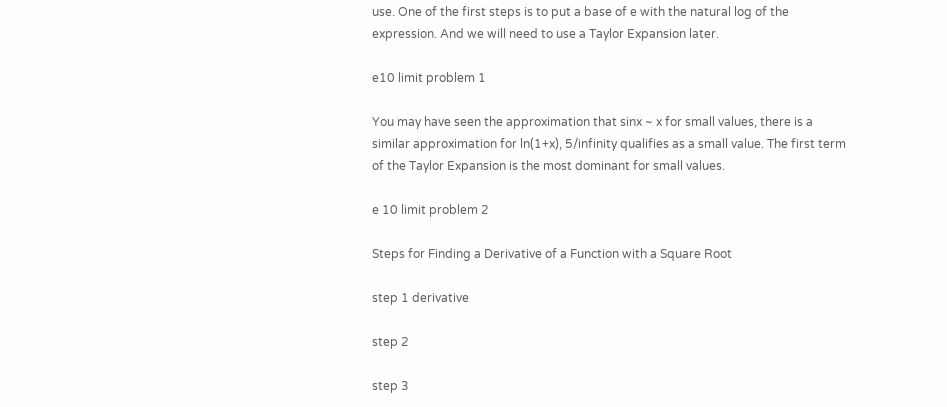use. One of the first steps is to put a base of e with the natural log of the expression. And we will need to use a Taylor Expansion later.

e10 limit problem 1

You may have seen the approximation that sinx ~ x for small values, there is a similar approximation for ln(1+x), 5/infinity qualifies as a small value. The first term of the Taylor Expansion is the most dominant for small values.

e 10 limit problem 2

Steps for Finding a Derivative of a Function with a Square Root

step 1 derivative

step 2

step 3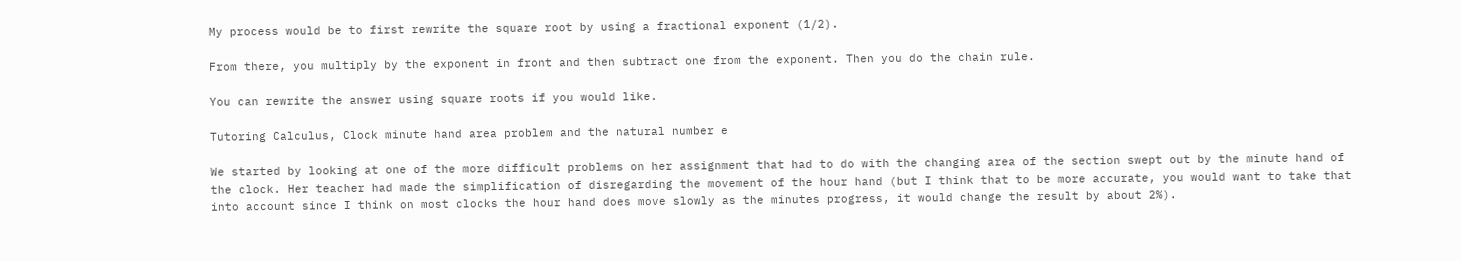My process would be to first rewrite the square root by using a fractional exponent (1/2).

From there, you multiply by the exponent in front and then subtract one from the exponent. Then you do the chain rule.

You can rewrite the answer using square roots if you would like.

Tutoring Calculus, Clock minute hand area problem and the natural number e

We started by looking at one of the more difficult problems on her assignment that had to do with the changing area of the section swept out by the minute hand of the clock. Her teacher had made the simplification of disregarding the movement of the hour hand (but I think that to be more accurate, you would want to take that into account since I think on most clocks the hour hand does move slowly as the minutes progress, it would change the result by about 2%).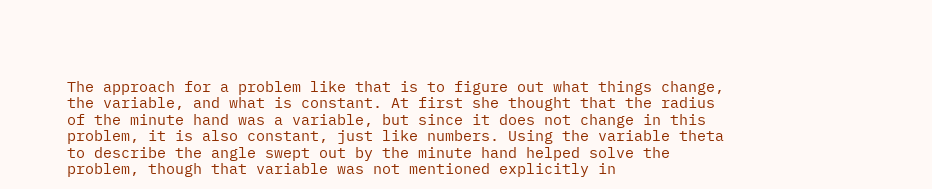The approach for a problem like that is to figure out what things change, the variable, and what is constant. At first she thought that the radius of the minute hand was a variable, but since it does not change in this problem, it is also constant, just like numbers. Using the variable theta to describe the angle swept out by the minute hand helped solve the problem, though that variable was not mentioned explicitly in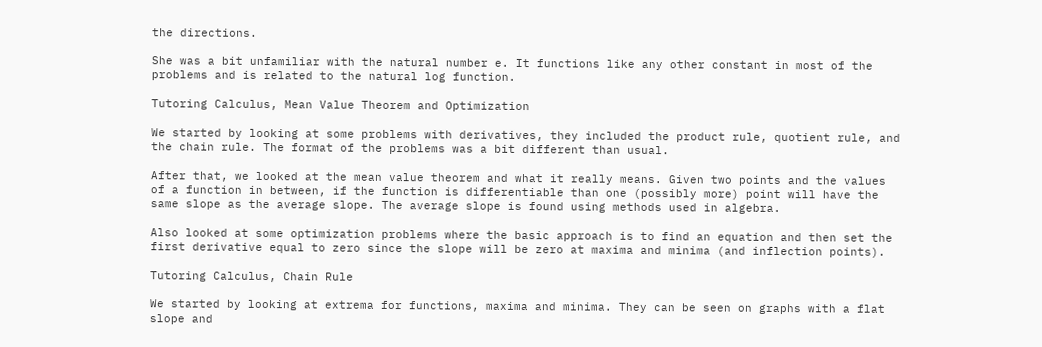the directions.

She was a bit unfamiliar with the natural number e. It functions like any other constant in most of the problems and is related to the natural log function.

Tutoring Calculus, Mean Value Theorem and Optimization

We started by looking at some problems with derivatives, they included the product rule, quotient rule, and the chain rule. The format of the problems was a bit different than usual.

After that, we looked at the mean value theorem and what it really means. Given two points and the values of a function in between, if the function is differentiable than one (possibly more) point will have the same slope as the average slope. The average slope is found using methods used in algebra.

Also looked at some optimization problems where the basic approach is to find an equation and then set the first derivative equal to zero since the slope will be zero at maxima and minima (and inflection points).

Tutoring Calculus, Chain Rule

We started by looking at extrema for functions, maxima and minima. They can be seen on graphs with a flat slope and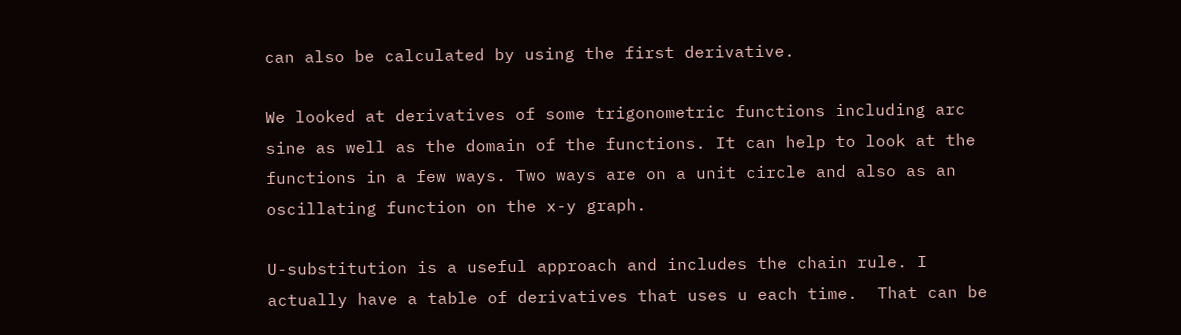can also be calculated by using the first derivative.

We looked at derivatives of some trigonometric functions including arc sine as well as the domain of the functions. It can help to look at the functions in a few ways. Two ways are on a unit circle and also as an oscillating function on the x-y graph.

U-substitution is a useful approach and includes the chain rule. I actually have a table of derivatives that uses u each time.  That can be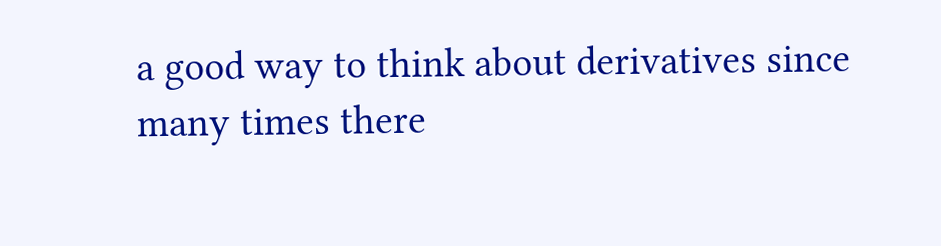a good way to think about derivatives since many times there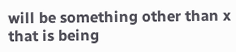will be something other than x that is being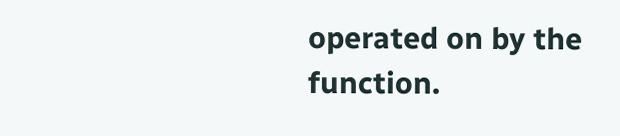operated on by the function.